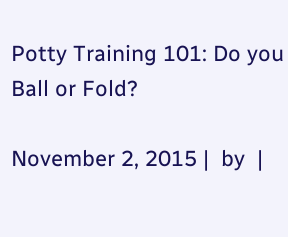Potty Training 101: Do you Ball or Fold?

November 2, 2015 |  by  |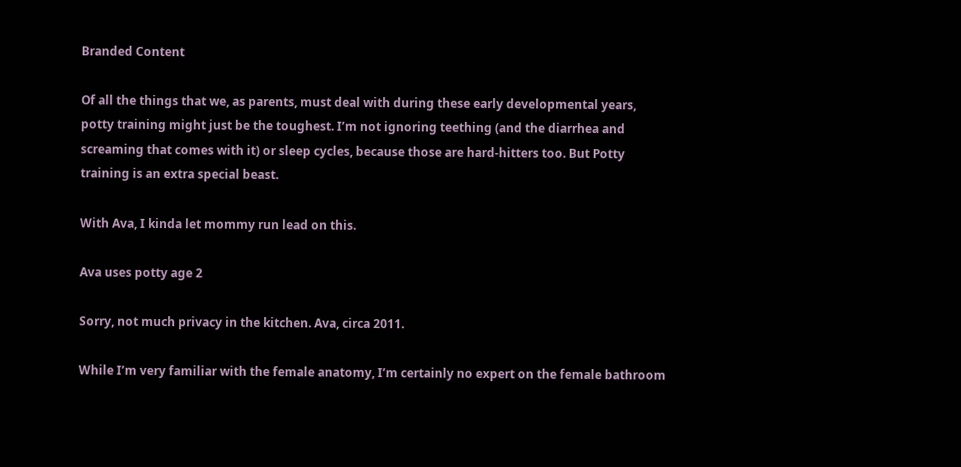Branded Content

Of all the things that we, as parents, must deal with during these early developmental years, potty training might just be the toughest. I’m not ignoring teething (and the diarrhea and screaming that comes with it) or sleep cycles, because those are hard-hitters too. But Potty training is an extra special beast.

With Ava, I kinda let mommy run lead on this.

Ava uses potty age 2

Sorry, not much privacy in the kitchen. Ava, circa 2011.

While I’m very familiar with the female anatomy, I’m certainly no expert on the female bathroom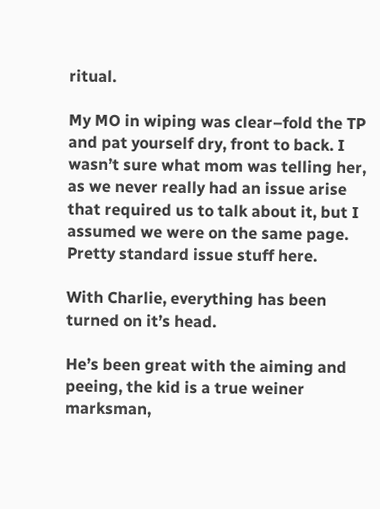ritual.

My MO in wiping was clear–fold the TP and pat yourself dry, front to back. I wasn’t sure what mom was telling her, as we never really had an issue arise that required us to talk about it, but I assumed we were on the same page. Pretty standard issue stuff here.

With Charlie, everything has been turned on it’s head.

He’s been great with the aiming and peeing, the kid is a true weiner marksman,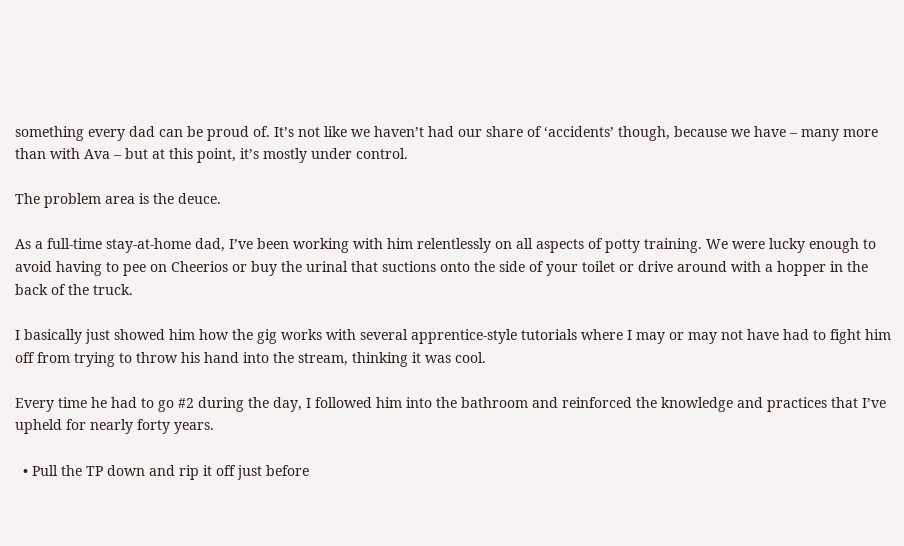something every dad can be proud of. It’s not like we haven’t had our share of ‘accidents’ though, because we have – many more than with Ava – but at this point, it’s mostly under control.

The problem area is the deuce.

As a full-time stay-at-home dad, I’ve been working with him relentlessly on all aspects of potty training. We were lucky enough to avoid having to pee on Cheerios or buy the urinal that suctions onto the side of your toilet or drive around with a hopper in the back of the truck.

I basically just showed him how the gig works with several apprentice-style tutorials where I may or may not have had to fight him off from trying to throw his hand into the stream, thinking it was cool.

Every time he had to go #2 during the day, I followed him into the bathroom and reinforced the knowledge and practices that I’ve upheld for nearly forty years.

  • Pull the TP down and rip it off just before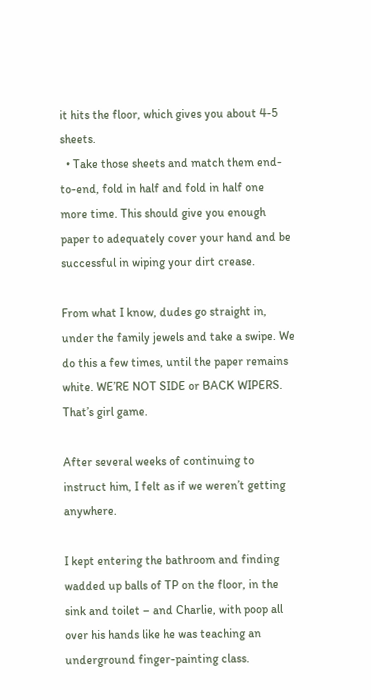it hits the floor, which gives you about 4-5 sheets.
  • Take those sheets and match them end-to-end, fold in half and fold in half one more time. This should give you enough paper to adequately cover your hand and be successful in wiping your dirt crease.

From what I know, dudes go straight in, under the family jewels and take a swipe. We do this a few times, until the paper remains white. WE’RE NOT SIDE or BACK WIPERS. That’s girl game.

After several weeks of continuing to instruct him, I felt as if we weren’t getting anywhere.

I kept entering the bathroom and finding wadded up balls of TP on the floor, in the sink and toilet – and Charlie, with poop all over his hands like he was teaching an underground finger-painting class.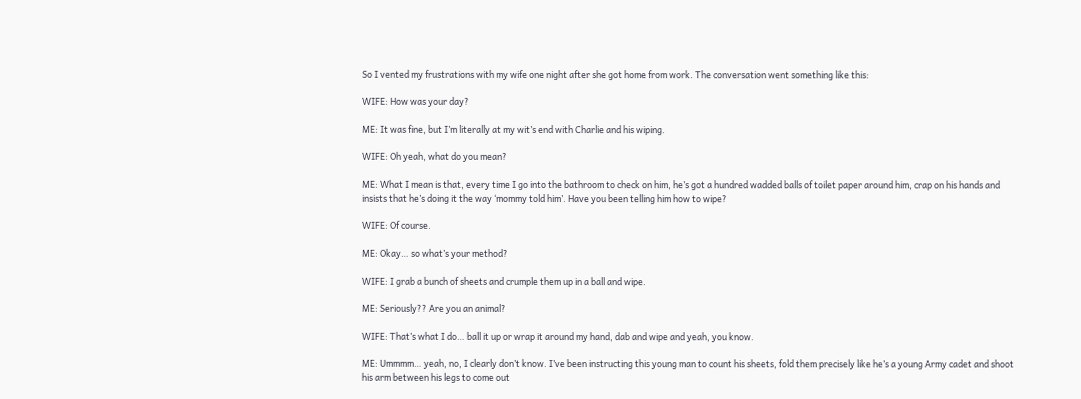So I vented my frustrations with my wife one night after she got home from work. The conversation went something like this:

WIFE: How was your day?

ME: It was fine, but I’m literally at my wit’s end with Charlie and his wiping.

WIFE: Oh yeah, what do you mean?

ME: What I mean is that, every time I go into the bathroom to check on him, he’s got a hundred wadded balls of toilet paper around him, crap on his hands and insists that he’s doing it the way ‘mommy told him’. Have you been telling him how to wipe?

WIFE: Of course.

ME: Okay… so what’s your method?

WIFE: I grab a bunch of sheets and crumple them up in a ball and wipe.

ME: Seriously?? Are you an animal?

WIFE: That’s what I do… ball it up or wrap it around my hand, dab and wipe and yeah, you know.

ME: Ummmm… yeah, no, I clearly don’t know. I’ve been instructing this young man to count his sheets, fold them precisely like he’s a young Army cadet and shoot his arm between his legs to come out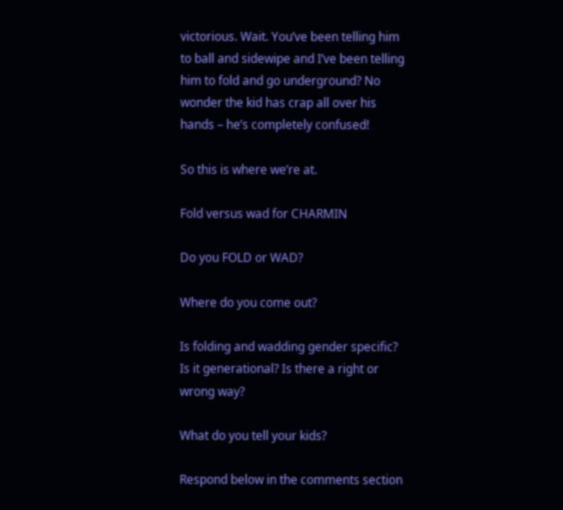victorious. Wait. You’ve been telling him to ball and sidewipe and I’ve been telling him to fold and go underground? No wonder the kid has crap all over his hands – he’s completely confused!

So this is where we’re at.

Fold versus wad for CHARMIN

Do you FOLD or WAD?

Where do you come out?

Is folding and wadding gender specific? Is it generational? Is there a right or wrong way?

What do you tell your kids?

Respond below in the comments section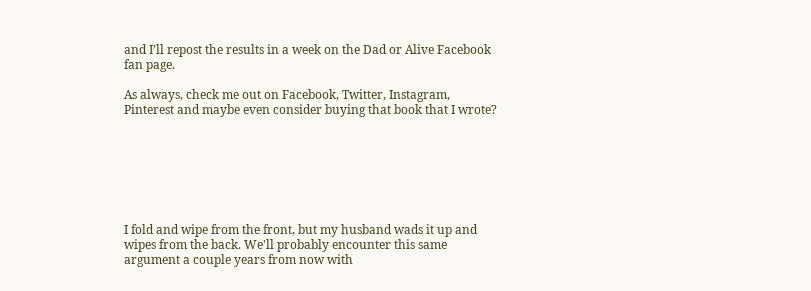and I’ll repost the results in a week on the Dad or Alive Facebook fan page.

As always, check me out on Facebook, Twitter, Instagram, Pinterest and maybe even consider buying that book that I wrote?







I fold and wipe from the front, but my husband wads it up and wipes from the back. We'll probably encounter this same argument a couple years from now with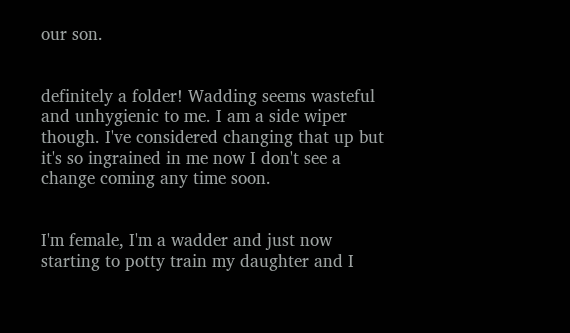our son.


definitely a folder! Wadding seems wasteful and unhygienic to me. I am a side wiper though. I've considered changing that up but it's so ingrained in me now I don't see a change coming any time soon.


I'm female, I'm a wadder and just now starting to potty train my daughter and I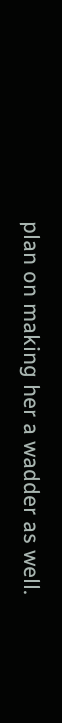plan on making her a wadder as well.